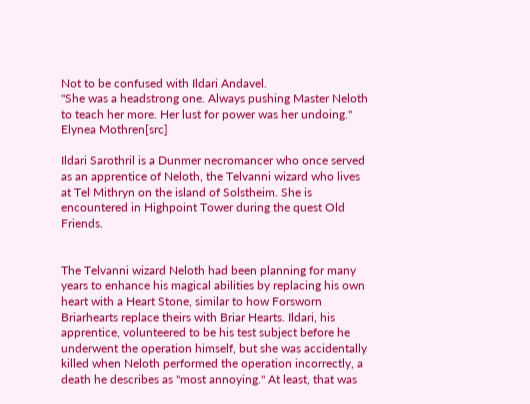Not to be confused with Ildari Andavel.
"She was a headstrong one. Always pushing Master Neloth to teach her more. Her lust for power was her undoing."
Elynea Mothren[src]

Ildari Sarothril is a Dunmer necromancer who once served as an apprentice of Neloth, the Telvanni wizard who lives at Tel Mithryn on the island of Solstheim. She is encountered in Highpoint Tower during the quest Old Friends.


The Telvanni wizard Neloth had been planning for many years to enhance his magical abilities by replacing his own heart with a Heart Stone, similar to how Forsworn Briarhearts replace theirs with Briar Hearts. Ildari, his apprentice, volunteered to be his test subject before he underwent the operation himself, but she was accidentally killed when Neloth performed the operation incorrectly, a death he describes as "most annoying." At least, that was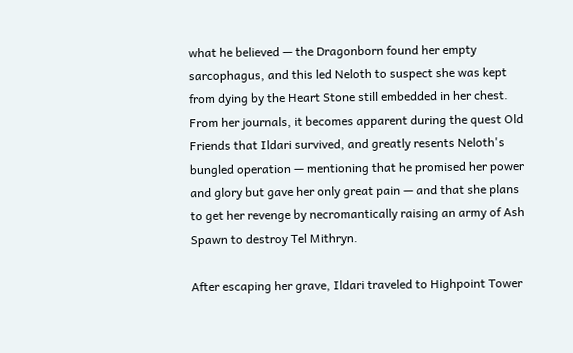what he believed — the Dragonborn found her empty sarcophagus, and this led Neloth to suspect she was kept from dying by the Heart Stone still embedded in her chest. From her journals, it becomes apparent during the quest Old Friends that Ildari survived, and greatly resents Neloth's bungled operation — mentioning that he promised her power and glory but gave her only great pain — and that she plans to get her revenge by necromantically raising an army of Ash Spawn to destroy Tel Mithryn.

After escaping her grave, Ildari traveled to Highpoint Tower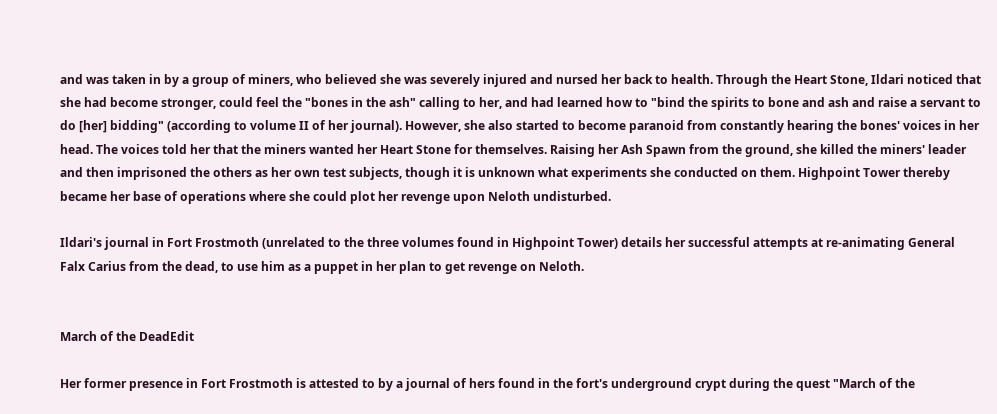and was taken in by a group of miners, who believed she was severely injured and nursed her back to health. Through the Heart Stone, Ildari noticed that she had become stronger, could feel the "bones in the ash" calling to her, and had learned how to "bind the spirits to bone and ash and raise a servant to do [her] bidding" (according to volume II of her journal). However, she also started to become paranoid from constantly hearing the bones' voices in her head. The voices told her that the miners wanted her Heart Stone for themselves. Raising her Ash Spawn from the ground, she killed the miners' leader and then imprisoned the others as her own test subjects, though it is unknown what experiments she conducted on them. Highpoint Tower thereby became her base of operations where she could plot her revenge upon Neloth undisturbed.

Ildari's journal in Fort Frostmoth (unrelated to the three volumes found in Highpoint Tower) details her successful attempts at re-animating General Falx Carius from the dead, to use him as a puppet in her plan to get revenge on Neloth.


March of the DeadEdit

Her former presence in Fort Frostmoth is attested to by a journal of hers found in the fort's underground crypt during the quest "March of the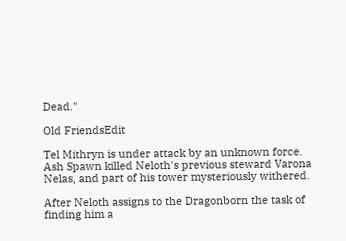Dead."

Old FriendsEdit

Tel Mithryn is under attack by an unknown force. Ash Spawn killed Neloth's previous steward Varona Nelas, and part of his tower mysteriously withered.

After Neloth assigns to the Dragonborn the task of finding him a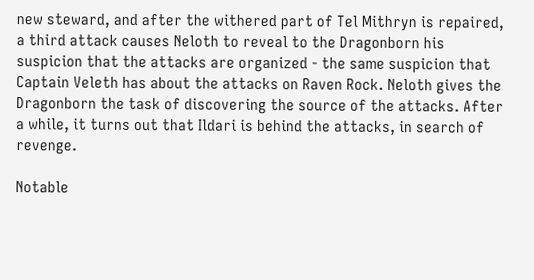new steward, and after the withered part of Tel Mithryn is repaired, a third attack causes Neloth to reveal to the Dragonborn his suspicion that the attacks are organized - the same suspicion that Captain Veleth has about the attacks on Raven Rock. Neloth gives the Dragonborn the task of discovering the source of the attacks. After a while, it turns out that Ildari is behind the attacks, in search of revenge.

Notable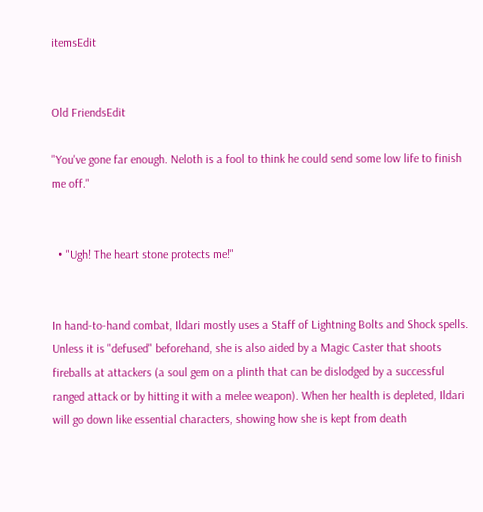itemsEdit


Old FriendsEdit

"You've gone far enough. Neloth is a fool to think he could send some low life to finish me off."


  • "Ugh! The heart stone protects me!"


In hand-to-hand combat, Ildari mostly uses a Staff of Lightning Bolts and Shock spells. Unless it is "defused" beforehand, she is also aided by a Magic Caster that shoots fireballs at attackers (a soul gem on a plinth that can be dislodged by a successful ranged attack or by hitting it with a melee weapon). When her health is depleted, Ildari will go down like essential characters, showing how she is kept from death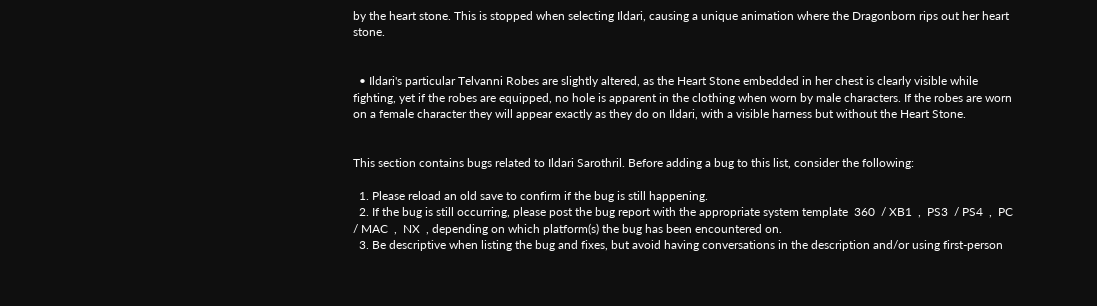by the heart stone. This is stopped when selecting Ildari, causing a unique animation where the Dragonborn rips out her heart stone.


  • Ildari's particular Telvanni Robes are slightly altered, as the Heart Stone embedded in her chest is clearly visible while fighting, yet if the robes are equipped, no hole is apparent in the clothing when worn by male characters. If the robes are worn on a female character they will appear exactly as they do on Ildari, with a visible harness but without the Heart Stone.


This section contains bugs related to Ildari Sarothril. Before adding a bug to this list, consider the following:

  1. Please reload an old save to confirm if the bug is still happening.
  2. If the bug is still occurring, please post the bug report with the appropriate system template  360  / XB1  ,  PS3  / PS4  ,  PC  / MAC  ,  NX  , depending on which platform(s) the bug has been encountered on.
  3. Be descriptive when listing the bug and fixes, but avoid having conversations in the description and/or using first-person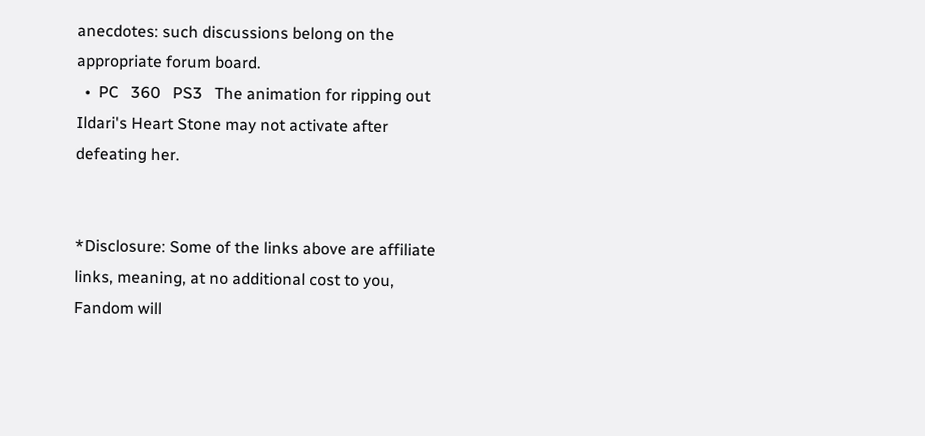anecdotes: such discussions belong on the appropriate forum board.
  •  PC   360   PS3   The animation for ripping out Ildari's Heart Stone may not activate after defeating her.


*Disclosure: Some of the links above are affiliate links, meaning, at no additional cost to you, Fandom will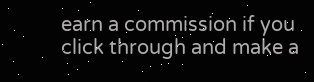earn a commission if you click through and make a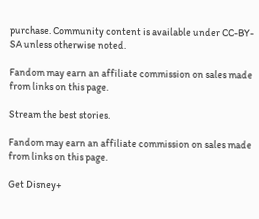purchase. Community content is available under CC-BY-SA unless otherwise noted.

Fandom may earn an affiliate commission on sales made from links on this page.

Stream the best stories.

Fandom may earn an affiliate commission on sales made from links on this page.

Get Disney+